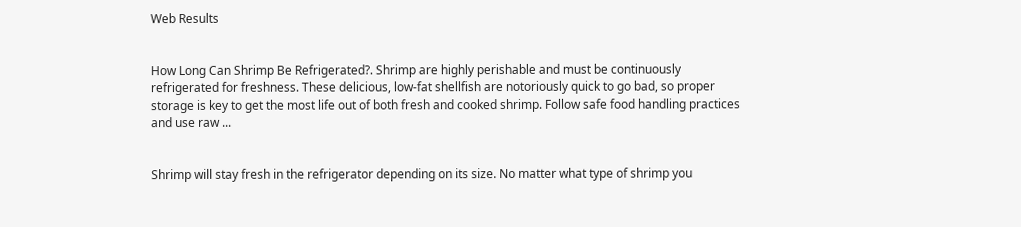Web Results


How Long Can Shrimp Be Refrigerated?. Shrimp are highly perishable and must be continuously refrigerated for freshness. These delicious, low-fat shellfish are notoriously quick to go bad, so proper storage is key to get the most life out of both fresh and cooked shrimp. Follow safe food handling practices and use raw ...


Shrimp will stay fresh in the refrigerator depending on its size. No matter what type of shrimp you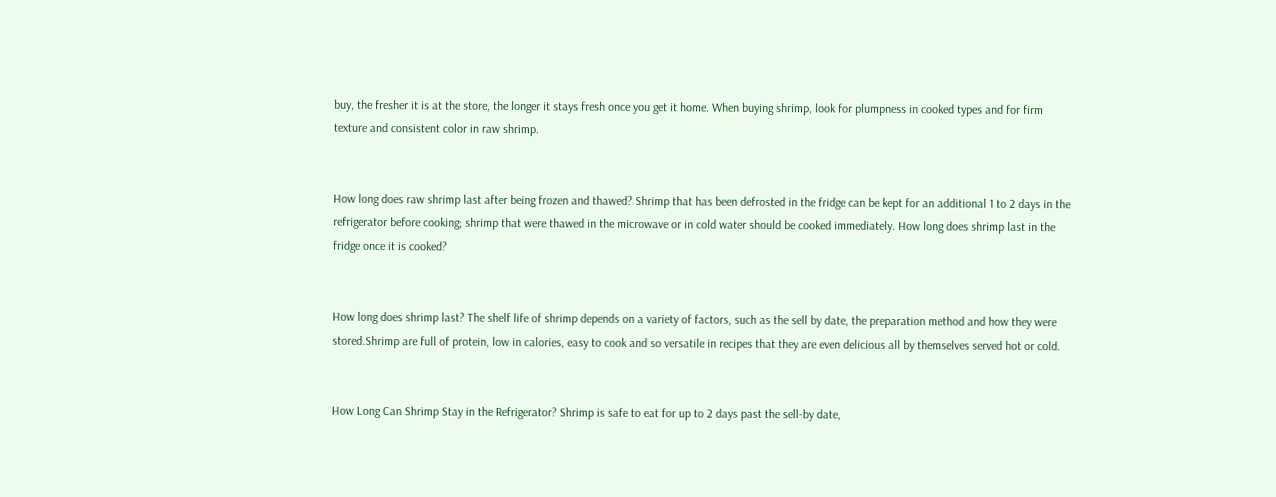buy, the fresher it is at the store, the longer it stays fresh once you get it home. When buying shrimp, look for plumpness in cooked types and for firm texture and consistent color in raw shrimp.


How long does raw shrimp last after being frozen and thawed? Shrimp that has been defrosted in the fridge can be kept for an additional 1 to 2 days in the refrigerator before cooking; shrimp that were thawed in the microwave or in cold water should be cooked immediately. How long does shrimp last in the fridge once it is cooked?


How long does shrimp last? The shelf life of shrimp depends on a variety of factors, such as the sell by date, the preparation method and how they were stored.Shrimp are full of protein, low in calories, easy to cook and so versatile in recipes that they are even delicious all by themselves served hot or cold.


How Long Can Shrimp Stay in the Refrigerator? Shrimp is safe to eat for up to 2 days past the sell-by date,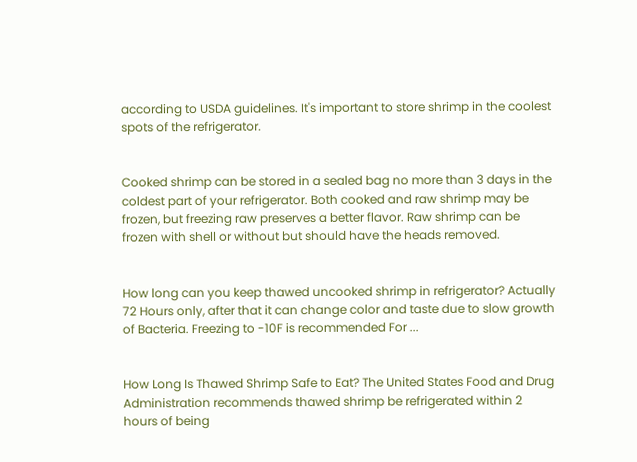according to USDA guidelines. It's important to store shrimp in the coolest spots of the refrigerator.


Cooked shrimp can be stored in a sealed bag no more than 3 days in the coldest part of your refrigerator. Both cooked and raw shrimp may be frozen, but freezing raw preserves a better flavor. Raw shrimp can be frozen with shell or without but should have the heads removed.


How long can you keep thawed uncooked shrimp in refrigerator? Actually 72 Hours only, after that it can change color and taste due to slow growth of Bacteria. Freezing to -10F is recommended For ...


How Long Is Thawed Shrimp Safe to Eat? The United States Food and Drug Administration recommends thawed shrimp be refrigerated within 2 hours of being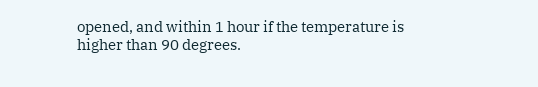opened, and within 1 hour if the temperature is higher than 90 degrees.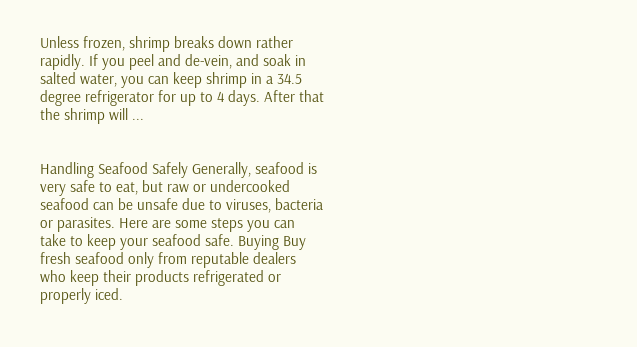Unless frozen, shrimp breaks down rather rapidly. If you peel and de-vein, and soak in salted water, you can keep shrimp in a 34.5 degree refrigerator for up to 4 days. After that the shrimp will ...


Handling Seafood Safely Generally, seafood is very safe to eat, but raw or undercooked seafood can be unsafe due to viruses, bacteria or parasites. Here are some steps you can take to keep your seafood safe. Buying Buy fresh seafood only from reputable dealers who keep their products refrigerated or properly iced.